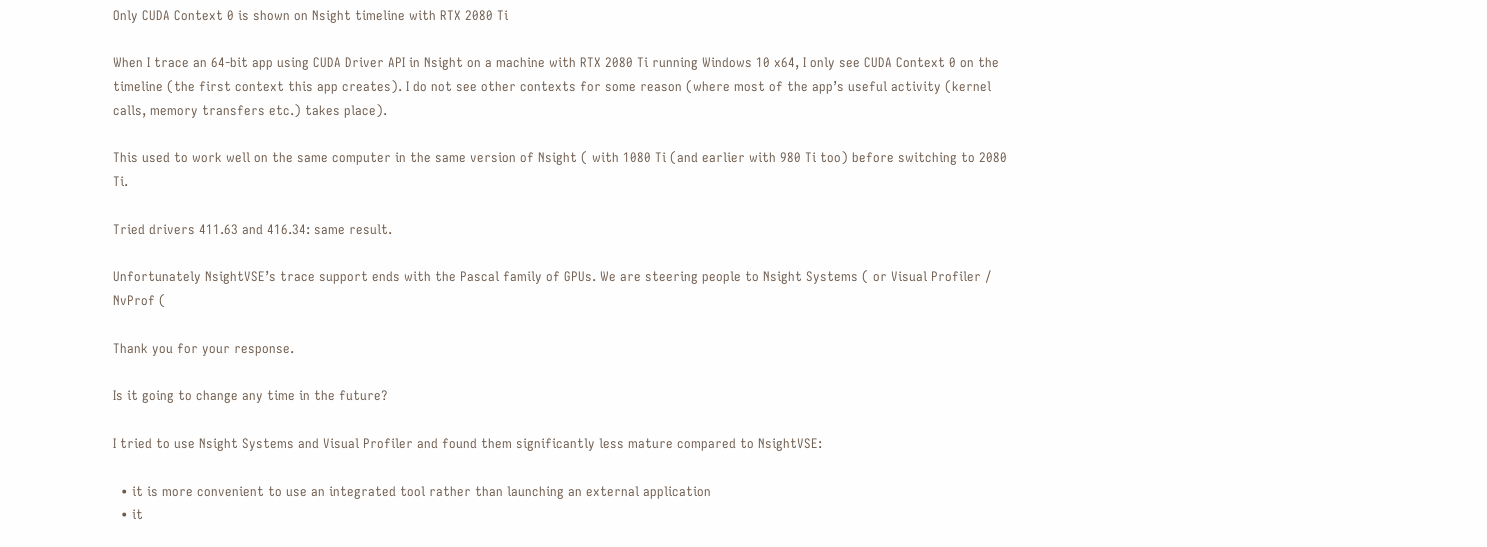Only CUDA Context 0 is shown on Nsight timeline with RTX 2080 Ti

When I trace an 64-bit app using CUDA Driver API in Nsight on a machine with RTX 2080 Ti running Windows 10 x64, I only see CUDA Context 0 on the timeline (the first context this app creates). I do not see other contexts for some reason (where most of the app’s useful activity (kernel calls, memory transfers etc.) takes place).

This used to work well on the same computer in the same version of Nsight ( with 1080 Ti (and earlier with 980 Ti too) before switching to 2080 Ti.

Tried drivers 411.63 and 416.34: same result.

Unfortunately NsightVSE’s trace support ends with the Pascal family of GPUs. We are steering people to Nsight Systems ( or Visual Profiler / NvProf (

Thank you for your response.

Is it going to change any time in the future?

I tried to use Nsight Systems and Visual Profiler and found them significantly less mature compared to NsightVSE:

  • it is more convenient to use an integrated tool rather than launching an external application
  • it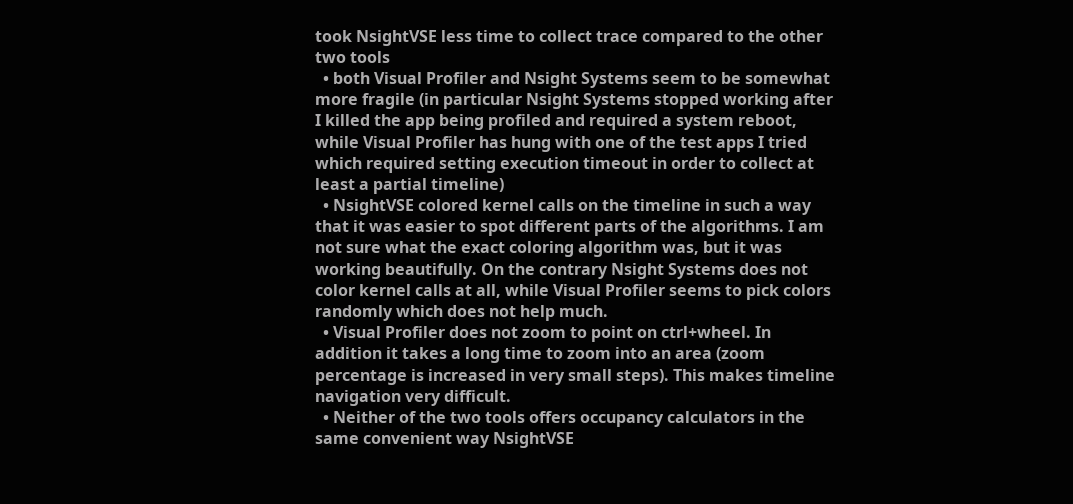took NsightVSE less time to collect trace compared to the other two tools
  • both Visual Profiler and Nsight Systems seem to be somewhat more fragile (in particular Nsight Systems stopped working after I killed the app being profiled and required a system reboot, while Visual Profiler has hung with one of the test apps I tried which required setting execution timeout in order to collect at least a partial timeline)
  • NsightVSE colored kernel calls on the timeline in such a way that it was easier to spot different parts of the algorithms. I am not sure what the exact coloring algorithm was, but it was working beautifully. On the contrary Nsight Systems does not color kernel calls at all, while Visual Profiler seems to pick colors randomly which does not help much.
  • Visual Profiler does not zoom to point on ctrl+wheel. In addition it takes a long time to zoom into an area (zoom percentage is increased in very small steps). This makes timeline navigation very difficult.
  • Neither of the two tools offers occupancy calculators in the same convenient way NsightVSE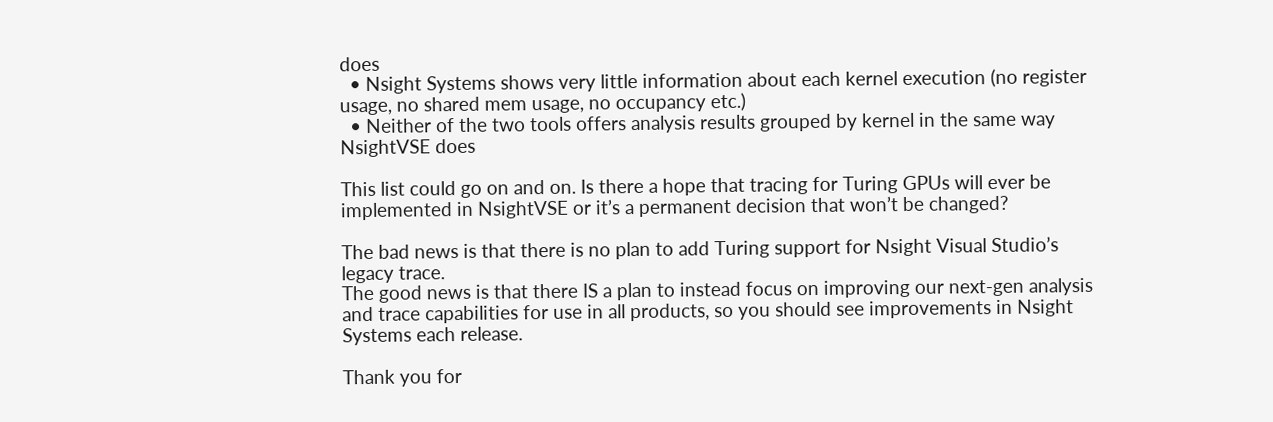does
  • Nsight Systems shows very little information about each kernel execution (no register usage, no shared mem usage, no occupancy etc.)
  • Neither of the two tools offers analysis results grouped by kernel in the same way NsightVSE does

This list could go on and on. Is there a hope that tracing for Turing GPUs will ever be implemented in NsightVSE or it’s a permanent decision that won’t be changed?

The bad news is that there is no plan to add Turing support for Nsight Visual Studio’s legacy trace.
The good news is that there IS a plan to instead focus on improving our next-gen analysis and trace capabilities for use in all products, so you should see improvements in Nsight Systems each release.

Thank you for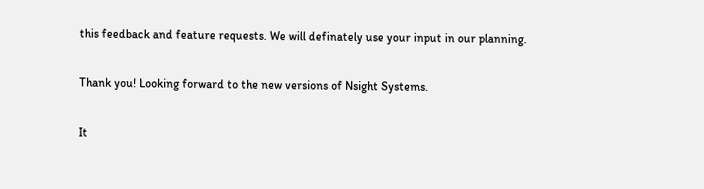this feedback and feature requests. We will definately use your input in our planning.

Thank you! Looking forward to the new versions of Nsight Systems.

It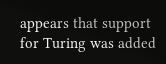appears that support for Turing was added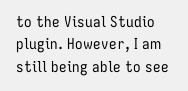to the Visual Studio plugin. However, I am still being able to see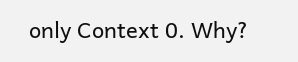only Context 0. Why?